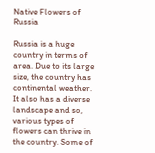Native Flowers of Russia

Russia is a huge country in terms of area. Due to its large size, the country has continental weather. It also has a diverse landscape and so, various types of flowers can thrive in the country. Some of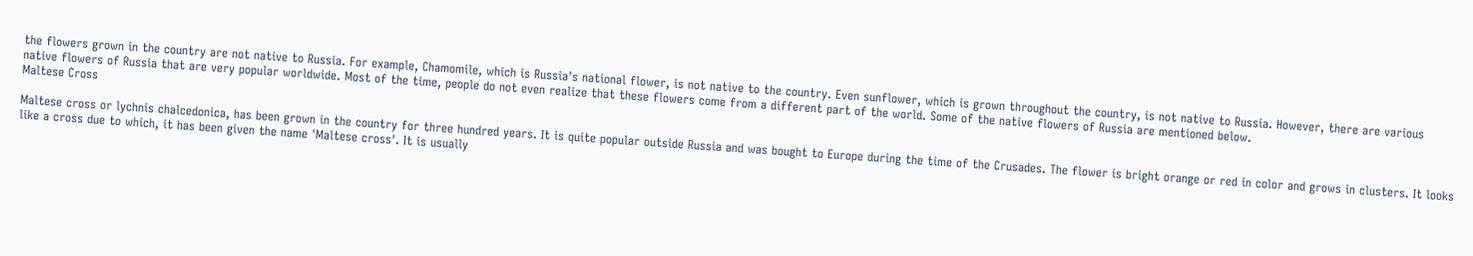the flowers grown in the country are not native to Russia. For example, Chamomile, which is Russia's national flower, is not native to the country. Even sunflower, which is grown throughout the country, is not native to Russia. However, there are various native flowers of Russia that are very popular worldwide. Most of the time, people do not even realize that these flowers come from a different part of the world. Some of the native flowers of Russia are mentioned below.
Maltese Cross

Maltese cross or lychnis chalcedonica, has been grown in the country for three hundred years. It is quite popular outside Russia and was bought to Europe during the time of the Crusades. The flower is bright orange or red in color and grows in clusters. It looks like a cross due to which, it has been given the name 'Maltese cross'. It is usually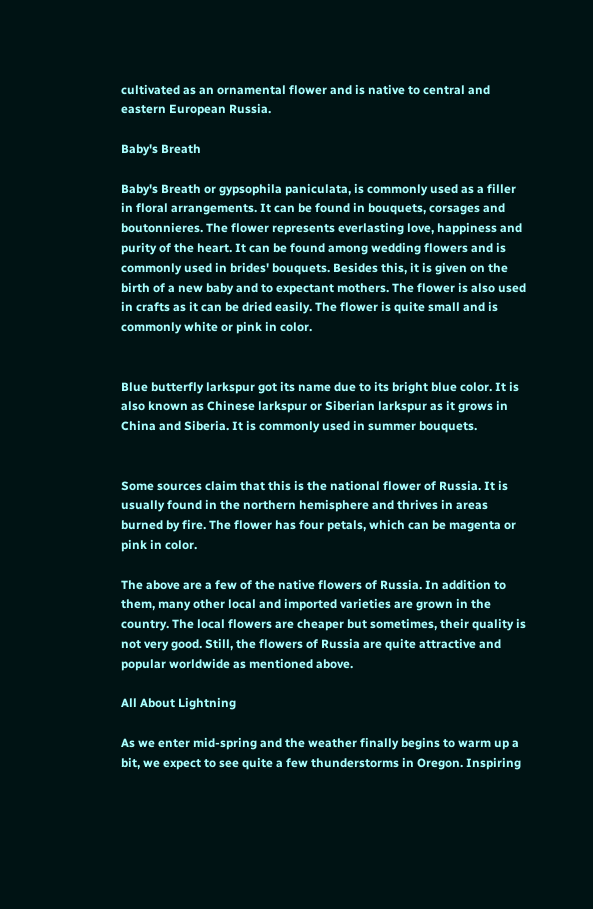cultivated as an ornamental flower and is native to central and eastern European Russia.

Baby's Breath

Baby's Breath or gypsophila paniculata, is commonly used as a filler in floral arrangements. It can be found in bouquets, corsages and boutonnieres. The flower represents everlasting love, happiness and purity of the heart. It can be found among wedding flowers and is commonly used in brides' bouquets. Besides this, it is given on the birth of a new baby and to expectant mothers. The flower is also used in crafts as it can be dried easily. The flower is quite small and is commonly white or pink in color.


Blue butterfly larkspur got its name due to its bright blue color. It is also known as Chinese larkspur or Siberian larkspur as it grows in China and Siberia. It is commonly used in summer bouquets.


Some sources claim that this is the national flower of Russia. It is usually found in the northern hemisphere and thrives in areas burned by fire. The flower has four petals, which can be magenta or pink in color.

The above are a few of the native flowers of Russia. In addition to them, many other local and imported varieties are grown in the country. The local flowers are cheaper but sometimes, their quality is not very good. Still, the flowers of Russia are quite attractive and popular worldwide as mentioned above.

All About Lightning

As we enter mid-spring and the weather finally begins to warm up a bit, we expect to see quite a few thunderstorms in Oregon. Inspiring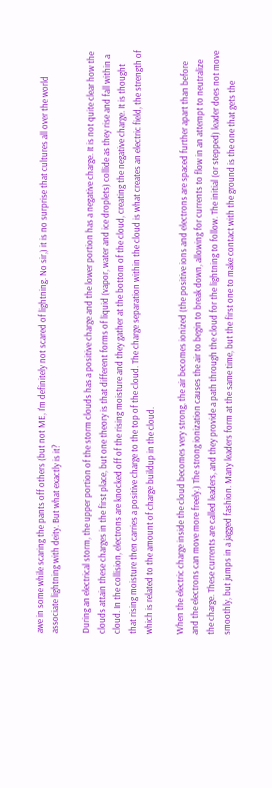awe in some while scaring the pants off others (but not ME, I'm definitely not scared of lightning. No sir,) it is no surprise that cultures all over the world associate lightning with deity. But what exactly is it?

During an electrical storm, the upper portion of the storm clouds has a positive charge and the lower portion has a negative charge. It is not quite clear how the clouds attain these charges in the first place, but one theory is that different forms of liquid (vapor, water and ice droplets) collide as they rise and fall within a cloud. In the collision, electrons are knocked off of the rising moisture and they gather at the bottom of the cloud, creating the negative charge. It is thought that rising moisture then carries a positive charge to the top of the cloud. The charge separation within the cloud is what creates an electric field, the strength of which is related to the amount of charge buildup in the cloud.

When the electric charge inside the cloud becomes very strong, the air becomes ionized (the positive ions and electrons are spaced further apart than before and the electrons can move more freely.) The strong ionization causes the air to begin to break down, allowing for currents to flow in an attempt to neutralize the charge. These currents are called leaders, and they provide a path through the cloud for the lightning to follow. The initial (or stepped) leader does not move smoothly, but jumps in a jagged fashion. Many leaders form at the same time, but the first one to make contact with the ground is the one that gets the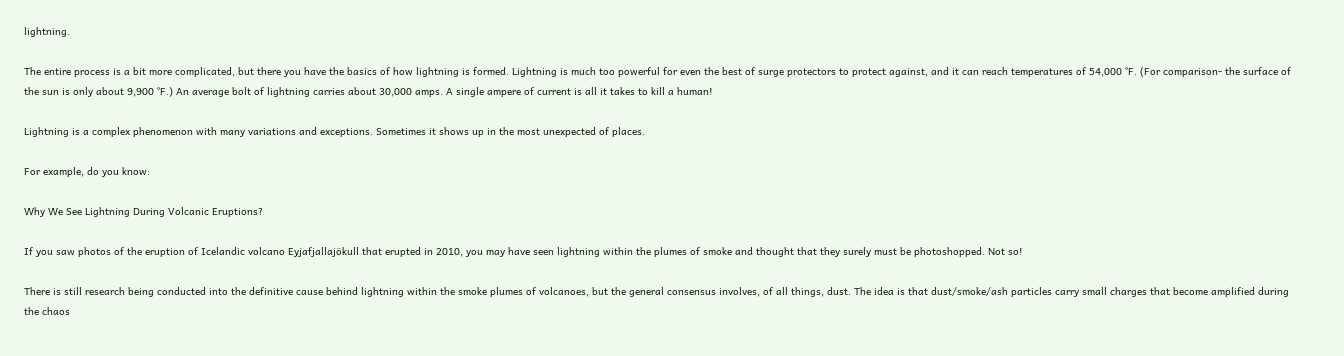lightning.

The entire process is a bit more complicated, but there you have the basics of how lightning is formed. Lightning is much too powerful for even the best of surge protectors to protect against, and it can reach temperatures of 54,000 °F. (For comparison- the surface of the sun is only about 9,900 °F.) An average bolt of lightning carries about 30,000 amps. A single ampere of current is all it takes to kill a human!

Lightning is a complex phenomenon with many variations and exceptions. Sometimes it shows up in the most unexpected of places.

For example, do you know:

Why We See Lightning During Volcanic Eruptions?

If you saw photos of the eruption of Icelandic volcano Eyjafjallajökull that erupted in 2010, you may have seen lightning within the plumes of smoke and thought that they surely must be photoshopped. Not so!

There is still research being conducted into the definitive cause behind lightning within the smoke plumes of volcanoes, but the general consensus involves, of all things, dust. The idea is that dust/smoke/ash particles carry small charges that become amplified during the chaos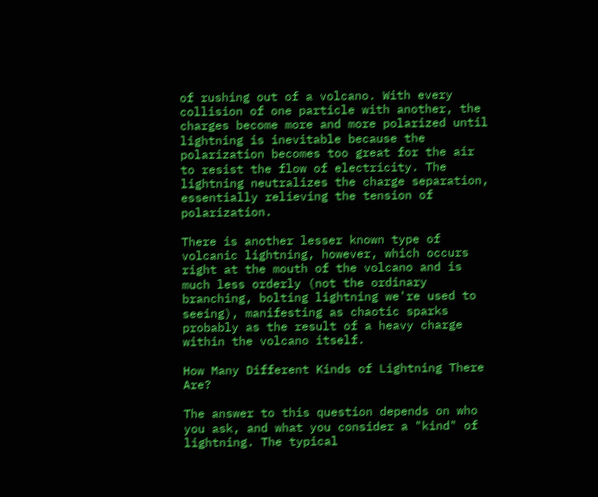of rushing out of a volcano. With every collision of one particle with another, the charges become more and more polarized until lightning is inevitable because the polarization becomes too great for the air to resist the flow of electricity. The lightning neutralizes the charge separation, essentially relieving the tension of polarization.

There is another lesser known type of volcanic lightning, however, which occurs right at the mouth of the volcano and is much less orderly (not the ordinary branching, bolting lightning we're used to seeing), manifesting as chaotic sparks probably as the result of a heavy charge within the volcano itself.

How Many Different Kinds of Lightning There Are?

The answer to this question depends on who you ask, and what you consider a "kind" of lightning. The typical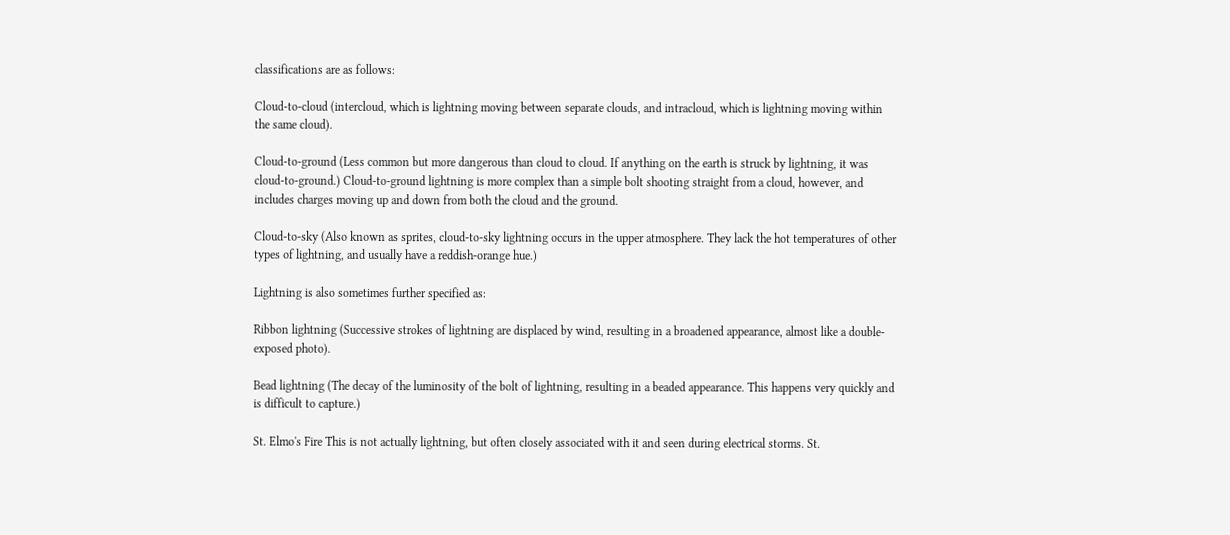classifications are as follows:

Cloud-to-cloud (intercloud, which is lightning moving between separate clouds, and intracloud, which is lightning moving within the same cloud).

Cloud-to-ground (Less common but more dangerous than cloud to cloud. If anything on the earth is struck by lightning, it was cloud-to-ground.) Cloud-to-ground lightning is more complex than a simple bolt shooting straight from a cloud, however, and includes charges moving up and down from both the cloud and the ground.

Cloud-to-sky (Also known as sprites, cloud-to-sky lightning occurs in the upper atmosphere. They lack the hot temperatures of other types of lightning, and usually have a reddish-orange hue.)

Lightning is also sometimes further specified as:

Ribbon lightning (Successive strokes of lightning are displaced by wind, resulting in a broadened appearance, almost like a double-exposed photo).

Bead lightning (The decay of the luminosity of the bolt of lightning, resulting in a beaded appearance. This happens very quickly and is difficult to capture.)

St. Elmo's Fire This is not actually lightning, but often closely associated with it and seen during electrical storms. St.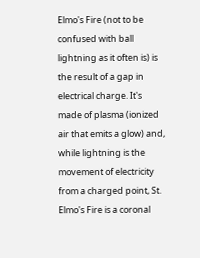Elmo's Fire (not to be confused with ball lightning as it often is) is the result of a gap in electrical charge. It's made of plasma (ionized air that emits a glow) and, while lightning is the movement of electricity from a charged point, St. Elmo's Fire is a coronal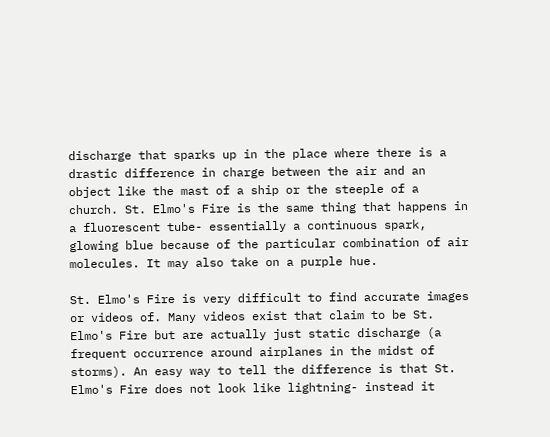discharge that sparks up in the place where there is a drastic difference in charge between the air and an object like the mast of a ship or the steeple of a church. St. Elmo's Fire is the same thing that happens in a fluorescent tube- essentially a continuous spark, glowing blue because of the particular combination of air molecules. It may also take on a purple hue.

St. Elmo's Fire is very difficult to find accurate images or videos of. Many videos exist that claim to be St. Elmo's Fire but are actually just static discharge (a frequent occurrence around airplanes in the midst of storms). An easy way to tell the difference is that St. Elmo's Fire does not look like lightning- instead it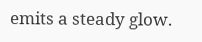emits a steady glow.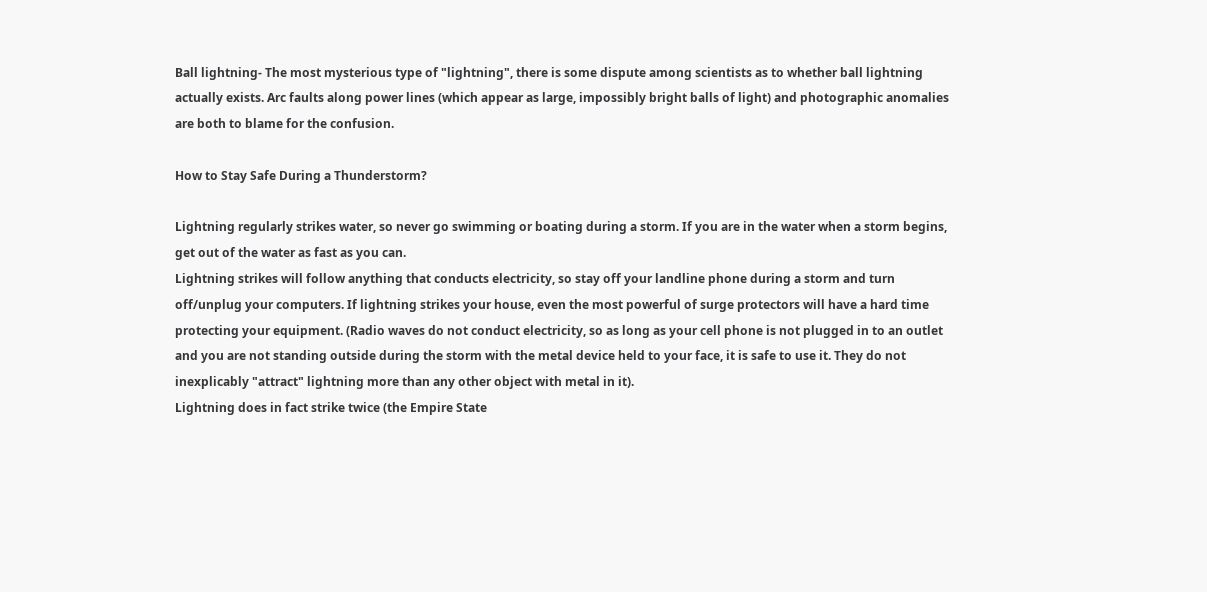Ball lightning- The most mysterious type of "lightning", there is some dispute among scientists as to whether ball lightning actually exists. Arc faults along power lines (which appear as large, impossibly bright balls of light) and photographic anomalies are both to blame for the confusion.

How to Stay Safe During a Thunderstorm?

Lightning regularly strikes water, so never go swimming or boating during a storm. If you are in the water when a storm begins, get out of the water as fast as you can.
Lightning strikes will follow anything that conducts electricity, so stay off your landline phone during a storm and turn off/unplug your computers. If lightning strikes your house, even the most powerful of surge protectors will have a hard time protecting your equipment. (Radio waves do not conduct electricity, so as long as your cell phone is not plugged in to an outlet and you are not standing outside during the storm with the metal device held to your face, it is safe to use it. They do not inexplicably "attract" lightning more than any other object with metal in it).
Lightning does in fact strike twice (the Empire State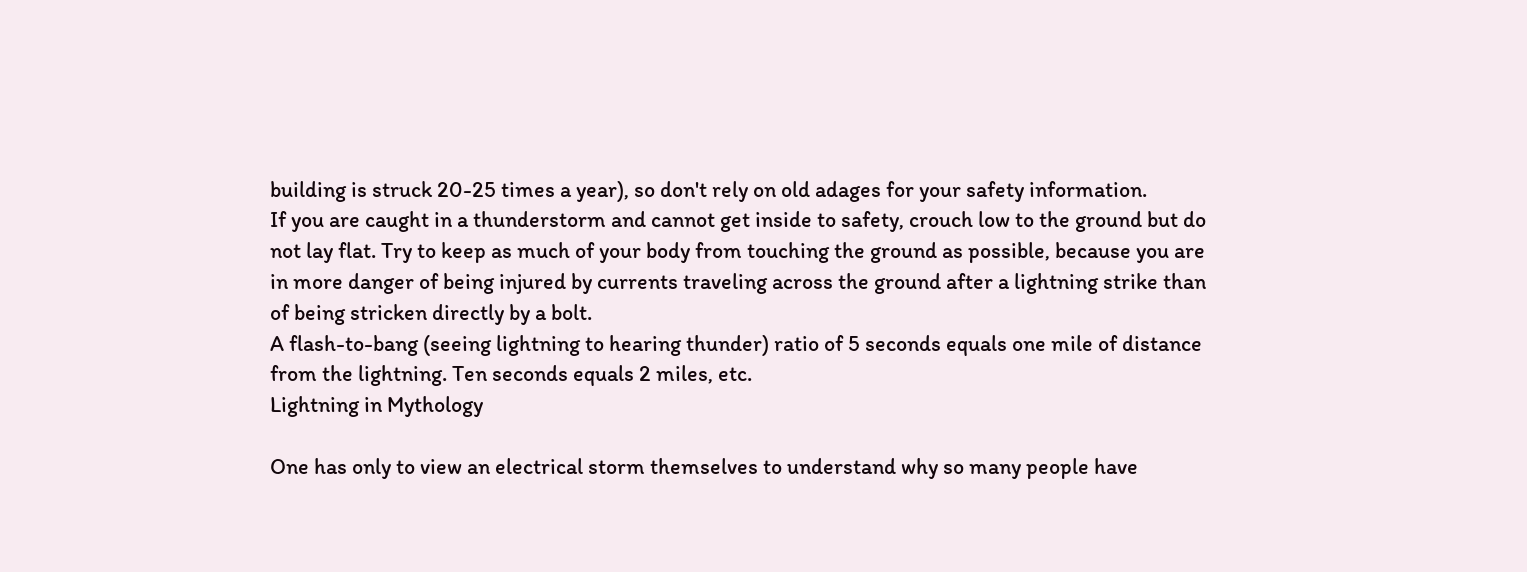building is struck 20-25 times a year), so don't rely on old adages for your safety information.
If you are caught in a thunderstorm and cannot get inside to safety, crouch low to the ground but do not lay flat. Try to keep as much of your body from touching the ground as possible, because you are in more danger of being injured by currents traveling across the ground after a lightning strike than of being stricken directly by a bolt.
A flash-to-bang (seeing lightning to hearing thunder) ratio of 5 seconds equals one mile of distance from the lightning. Ten seconds equals 2 miles, etc.
Lightning in Mythology

One has only to view an electrical storm themselves to understand why so many people have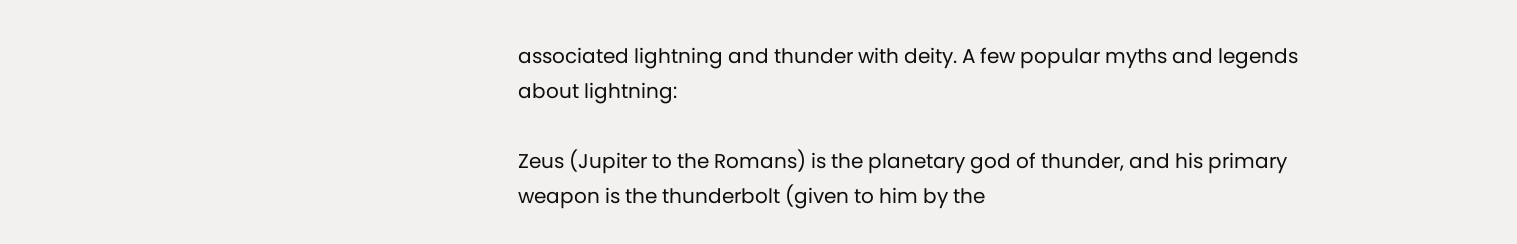associated lightning and thunder with deity. A few popular myths and legends about lightning:

Zeus (Jupiter to the Romans) is the planetary god of thunder, and his primary weapon is the thunderbolt (given to him by the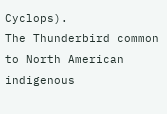Cyclops).
The Thunderbird common to North American indigenous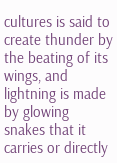cultures is said to create thunder by the beating of its wings, and lightning is made by glowing snakes that it carries or directly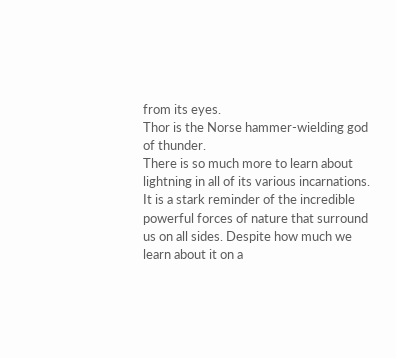from its eyes.
Thor is the Norse hammer-wielding god of thunder.
There is so much more to learn about lightning in all of its various incarnations. It is a stark reminder of the incredible powerful forces of nature that surround us on all sides. Despite how much we learn about it on a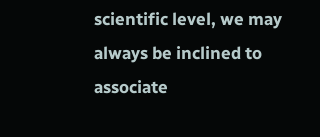scientific level, we may always be inclined to associate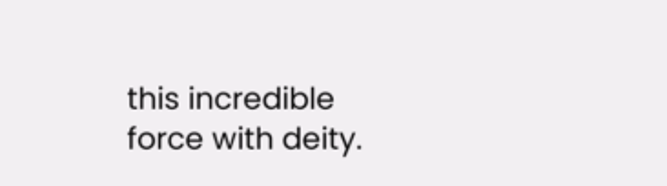this incredible force with deity.